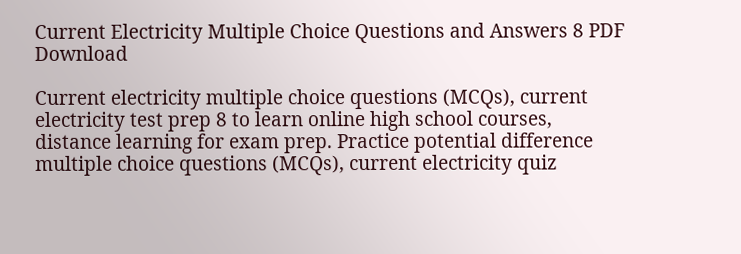Current Electricity Multiple Choice Questions and Answers 8 PDF Download

Current electricity multiple choice questions (MCQs), current electricity test prep 8 to learn online high school courses, distance learning for exam prep. Practice potential difference multiple choice questions (MCQs), current electricity quiz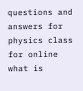questions and answers for physics class for online what is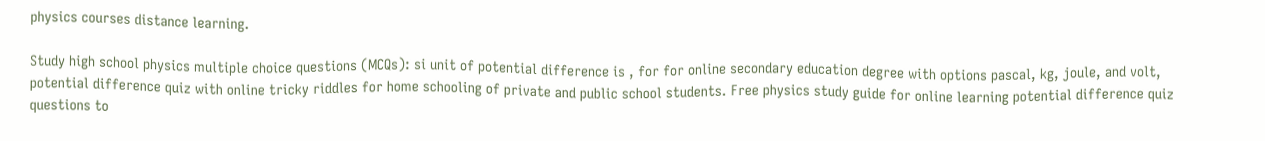physics courses distance learning.

Study high school physics multiple choice questions (MCQs): si unit of potential difference is , for for online secondary education degree with options pascal, kg, joule, and volt, potential difference quiz with online tricky riddles for home schooling of private and public school students. Free physics study guide for online learning potential difference quiz questions to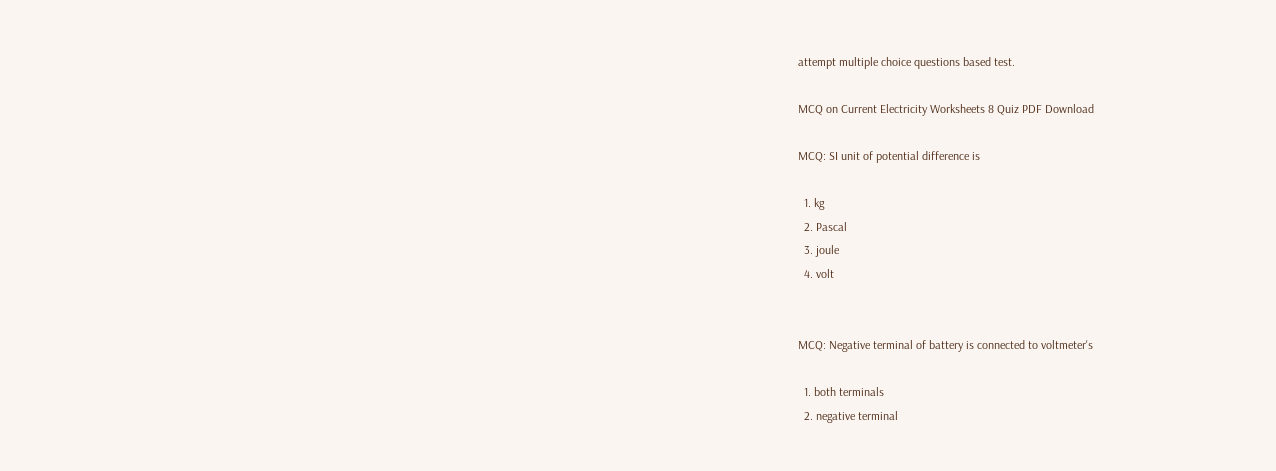attempt multiple choice questions based test.

MCQ on Current Electricity Worksheets 8 Quiz PDF Download

MCQ: SI unit of potential difference is

  1. kg
  2. Pascal
  3. joule
  4. volt


MCQ: Negative terminal of battery is connected to voltmeter's

  1. both terminals
  2. negative terminal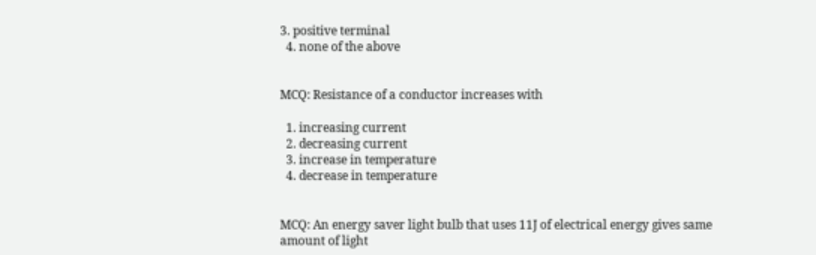3. positive terminal
  4. none of the above


MCQ: Resistance of a conductor increases with

  1. increasing current
  2. decreasing current
  3. increase in temperature
  4. decrease in temperature


MCQ: An energy saver light bulb that uses 11J of electrical energy gives same amount of light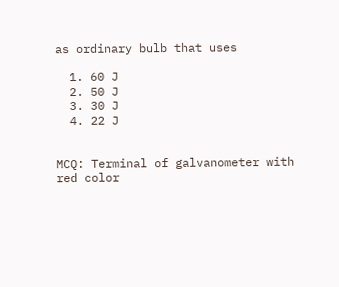as ordinary bulb that uses

  1. 60 J
  2. 50 J
  3. 30 J
  4. 22 J


MCQ: Terminal of galvanometer with red color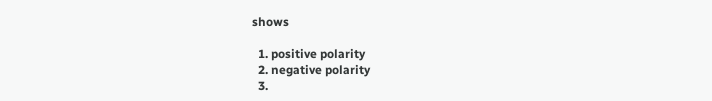shows

  1. positive polarity
  2. negative polarity
  3.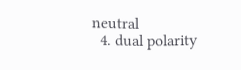neutral
  4. dual polarity